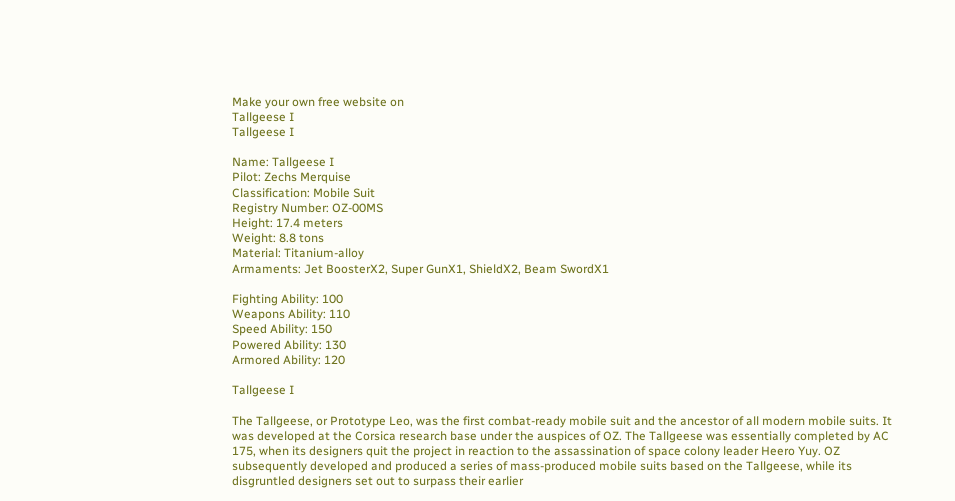Make your own free website on
Tallgeese I
Tallgeese I

Name: Tallgeese I
Pilot: Zechs Merquise
Classification: Mobile Suit
Registry Number: OZ-00MS
Height: 17.4 meters
Weight: 8.8 tons
Material: Titanium-alloy
Armaments: Jet BoosterX2, Super GunX1, ShieldX2, Beam SwordX1

Fighting Ability: 100
Weapons Ability: 110
Speed Ability: 150
Powered Ability: 130
Armored Ability: 120

Tallgeese I

The Tallgeese, or Prototype Leo, was the first combat-ready mobile suit and the ancestor of all modern mobile suits. It was developed at the Corsica research base under the auspices of OZ. The Tallgeese was essentially completed by AC 175, when its designers quit the project in reaction to the assassination of space colony leader Heero Yuy. OZ subsequently developed and produced a series of mass-produced mobile suits based on the Tallgeese, while its disgruntled designers set out to surpass their earlier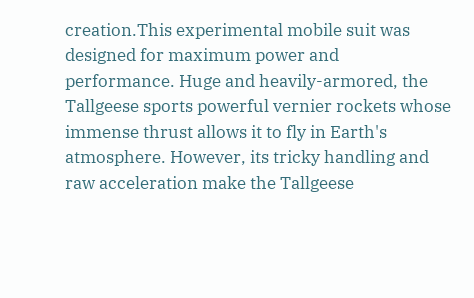creation.This experimental mobile suit was designed for maximum power and performance. Huge and heavily-armored, the Tallgeese sports powerful vernier rockets whose immense thrust allows it to fly in Earth's atmosphere. However, its tricky handling and raw acceleration make the Tallgeese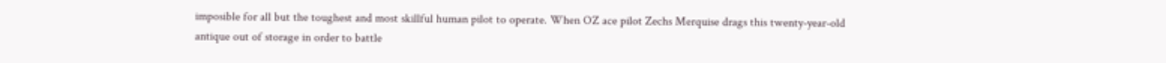imposible for all but the toughest and most skillful human pilot to operate. When OZ ace pilot Zechs Merquise drags this twenty-year-old antique out of storage in order to battle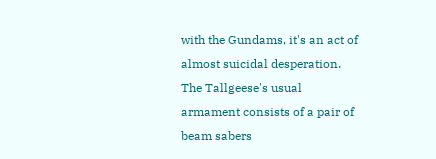with the Gundams, it's an act of almost suicidal desperation. The Tallgeese's usual armament consists of a pair of beam sabers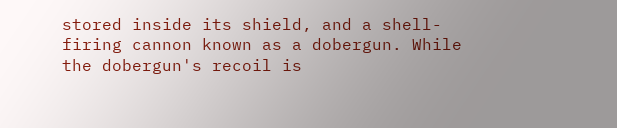stored inside its shield, and a shell-firing cannon known as a dobergun. While the dobergun's recoil is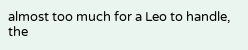almost too much for a Leo to handle, the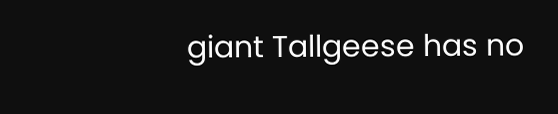giant Tallgeese has no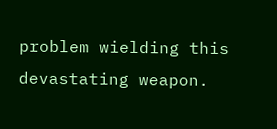problem wielding this devastating weapon.